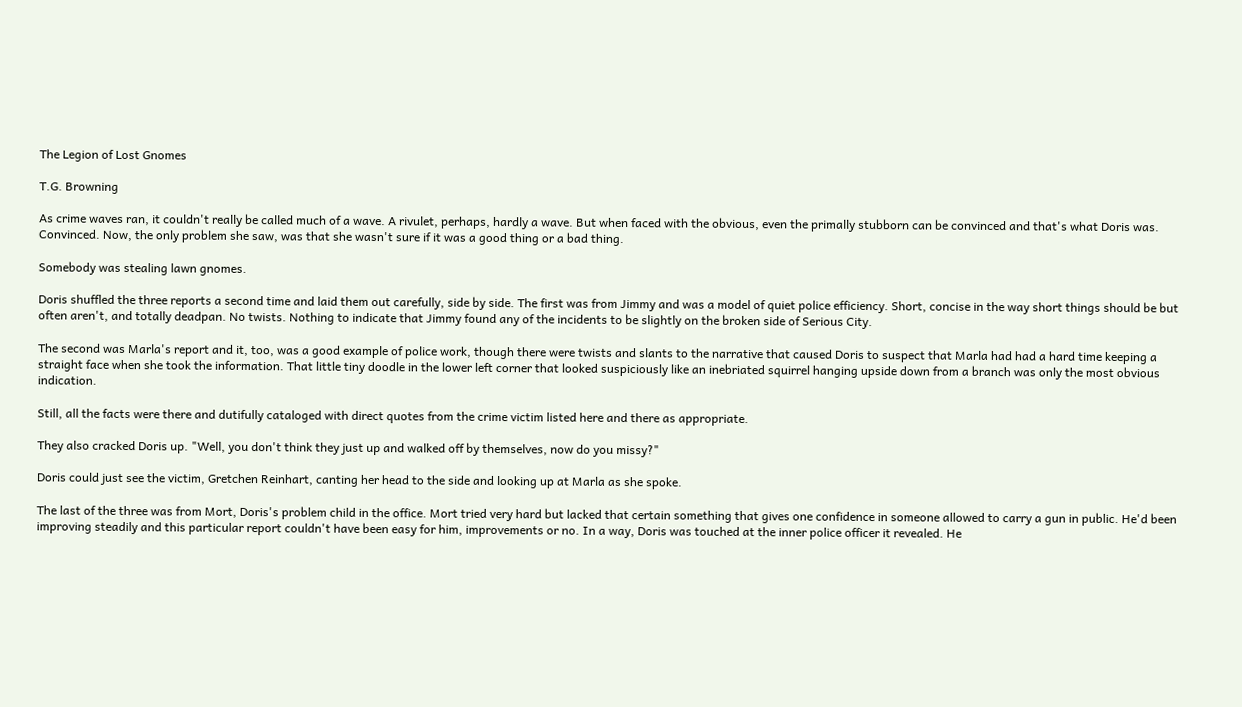The Legion of Lost Gnomes

T.G. Browning

As crime waves ran, it couldn't really be called much of a wave. A rivulet, perhaps, hardly a wave. But when faced with the obvious, even the primally stubborn can be convinced and that's what Doris was. Convinced. Now, the only problem she saw, was that she wasn't sure if it was a good thing or a bad thing.

Somebody was stealing lawn gnomes.

Doris shuffled the three reports a second time and laid them out carefully, side by side. The first was from Jimmy and was a model of quiet police efficiency. Short, concise in the way short things should be but often aren't, and totally deadpan. No twists. Nothing to indicate that Jimmy found any of the incidents to be slightly on the broken side of Serious City.

The second was Marla's report and it, too, was a good example of police work, though there were twists and slants to the narrative that caused Doris to suspect that Marla had had a hard time keeping a straight face when she took the information. That little tiny doodle in the lower left corner that looked suspiciously like an inebriated squirrel hanging upside down from a branch was only the most obvious indication.

Still, all the facts were there and dutifully cataloged with direct quotes from the crime victim listed here and there as appropriate.

They also cracked Doris up. "Well, you don't think they just up and walked off by themselves, now do you missy?"

Doris could just see the victim, Gretchen Reinhart, canting her head to the side and looking up at Marla as she spoke.

The last of the three was from Mort, Doris's problem child in the office. Mort tried very hard but lacked that certain something that gives one confidence in someone allowed to carry a gun in public. He'd been improving steadily and this particular report couldn't have been easy for him, improvements or no. In a way, Doris was touched at the inner police officer it revealed. He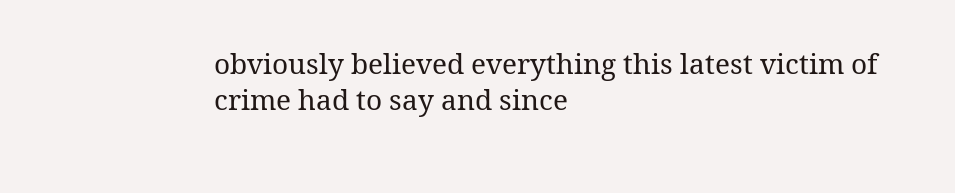obviously believed everything this latest victim of crime had to say and since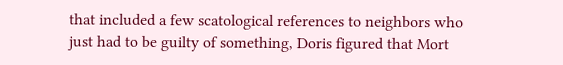that included a few scatological references to neighbors who just had to be guilty of something, Doris figured that Mort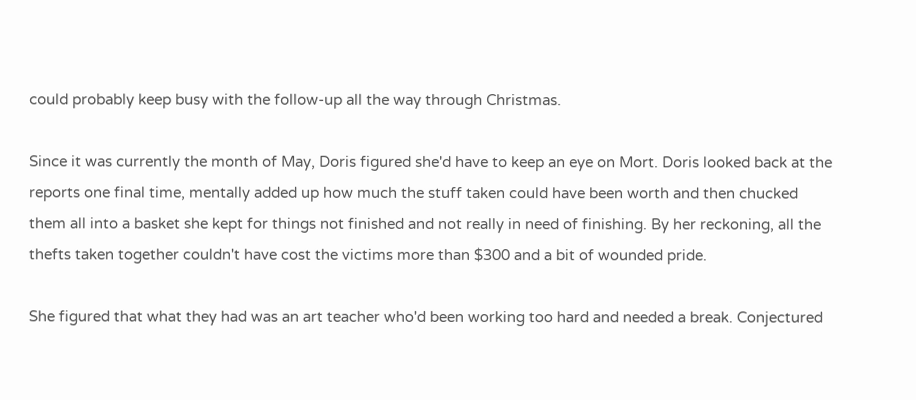could probably keep busy with the follow-up all the way through Christmas.

Since it was currently the month of May, Doris figured she'd have to keep an eye on Mort. Doris looked back at the reports one final time, mentally added up how much the stuff taken could have been worth and then chucked them all into a basket she kept for things not finished and not really in need of finishing. By her reckoning, all the thefts taken together couldn't have cost the victims more than $300 and a bit of wounded pride.

She figured that what they had was an art teacher who'd been working too hard and needed a break. Conjectured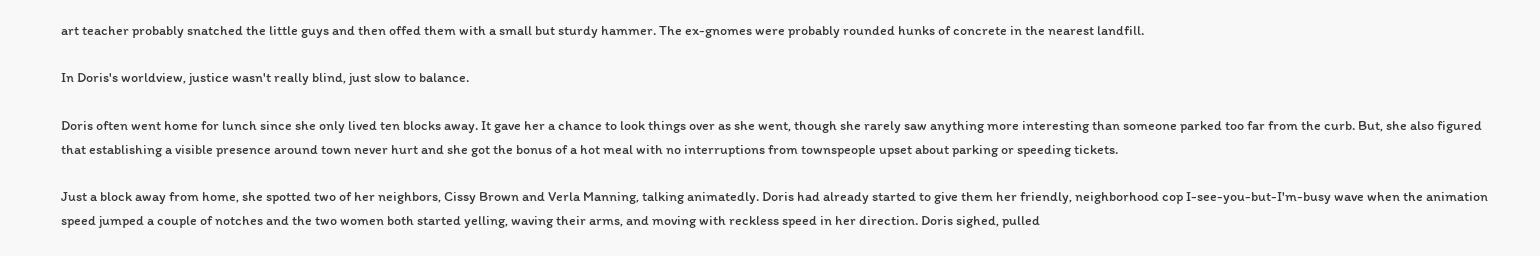art teacher probably snatched the little guys and then offed them with a small but sturdy hammer. The ex-gnomes were probably rounded hunks of concrete in the nearest landfill.

In Doris's worldview, justice wasn't really blind, just slow to balance.

Doris often went home for lunch since she only lived ten blocks away. It gave her a chance to look things over as she went, though she rarely saw anything more interesting than someone parked too far from the curb. But, she also figured that establishing a visible presence around town never hurt and she got the bonus of a hot meal with no interruptions from townspeople upset about parking or speeding tickets.

Just a block away from home, she spotted two of her neighbors, Cissy Brown and Verla Manning, talking animatedly. Doris had already started to give them her friendly, neighborhood cop I-see-you-but-I'm-busy wave when the animation speed jumped a couple of notches and the two women both started yelling, waving their arms, and moving with reckless speed in her direction. Doris sighed, pulled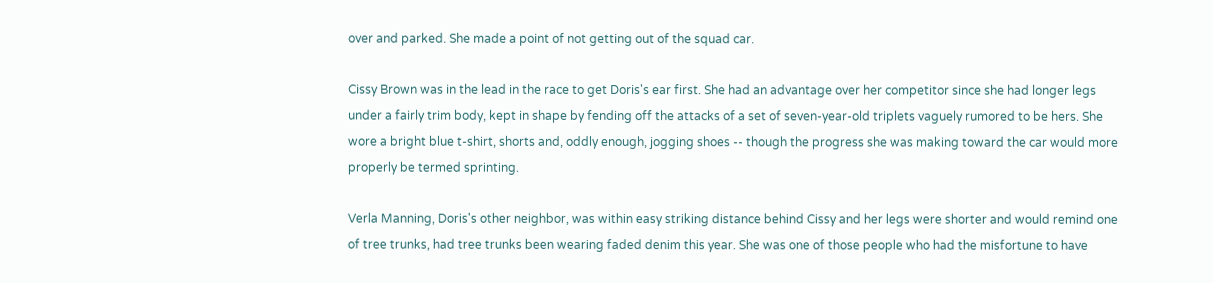over and parked. She made a point of not getting out of the squad car.

Cissy Brown was in the lead in the race to get Doris's ear first. She had an advantage over her competitor since she had longer legs under a fairly trim body, kept in shape by fending off the attacks of a set of seven-year-old triplets vaguely rumored to be hers. She wore a bright blue t-shirt, shorts and, oddly enough, jogging shoes -- though the progress she was making toward the car would more properly be termed sprinting.

Verla Manning, Doris's other neighbor, was within easy striking distance behind Cissy and her legs were shorter and would remind one of tree trunks, had tree trunks been wearing faded denim this year. She was one of those people who had the misfortune to have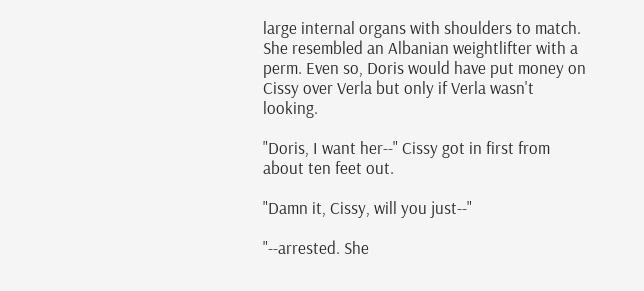large internal organs with shoulders to match. She resembled an Albanian weightlifter with a perm. Even so, Doris would have put money on Cissy over Verla but only if Verla wasn't looking.

"Doris, I want her--" Cissy got in first from about ten feet out.

"Damn it, Cissy, will you just--"

"--arrested. She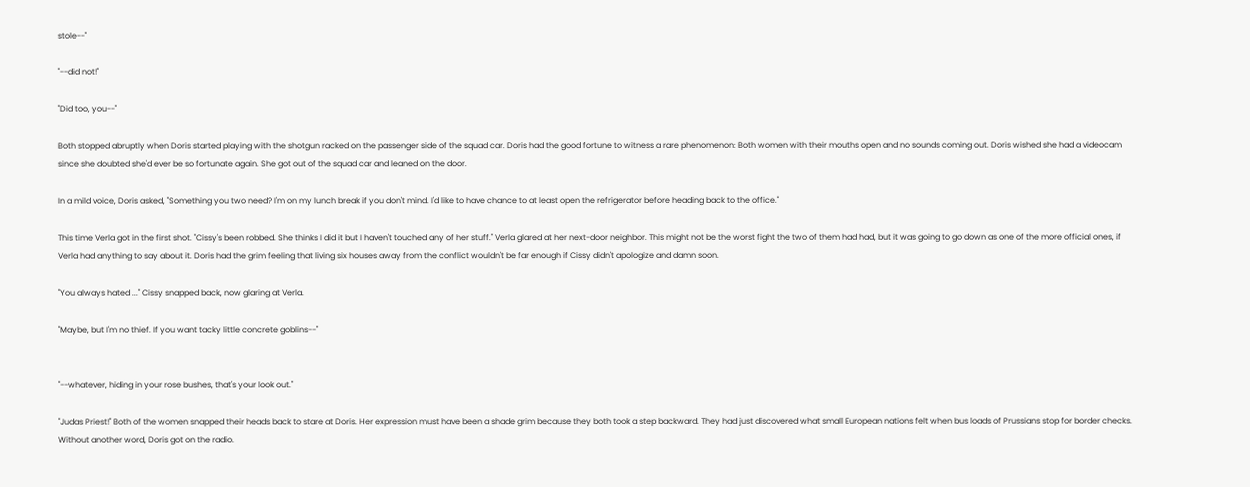stole--"

"--did not!"

"Did too, you--"

Both stopped abruptly when Doris started playing with the shotgun racked on the passenger side of the squad car. Doris had the good fortune to witness a rare phenomenon: Both women with their mouths open and no sounds coming out. Doris wished she had a videocam since she doubted she'd ever be so fortunate again. She got out of the squad car and leaned on the door.

In a mild voice, Doris asked, "Something you two need? I'm on my lunch break if you don't mind. I'd like to have chance to at least open the refrigerator before heading back to the office."

This time Verla got in the first shot. "Cissy's been robbed. She thinks I did it but I haven't touched any of her stuff." Verla glared at her next-door neighbor. This might not be the worst fight the two of them had had, but it was going to go down as one of the more official ones, if Verla had anything to say about it. Doris had the grim feeling that living six houses away from the conflict wouldn't be far enough if Cissy didn't apologize and damn soon.

"You always hated ..." Cissy snapped back, now glaring at Verla.

"Maybe, but I'm no thief. If you want tacky little concrete goblins--"


"--whatever, hiding in your rose bushes, that's your look out."

"Judas Priest!" Both of the women snapped their heads back to stare at Doris. Her expression must have been a shade grim because they both took a step backward. They had just discovered what small European nations felt when bus loads of Prussians stop for border checks. Without another word, Doris got on the radio.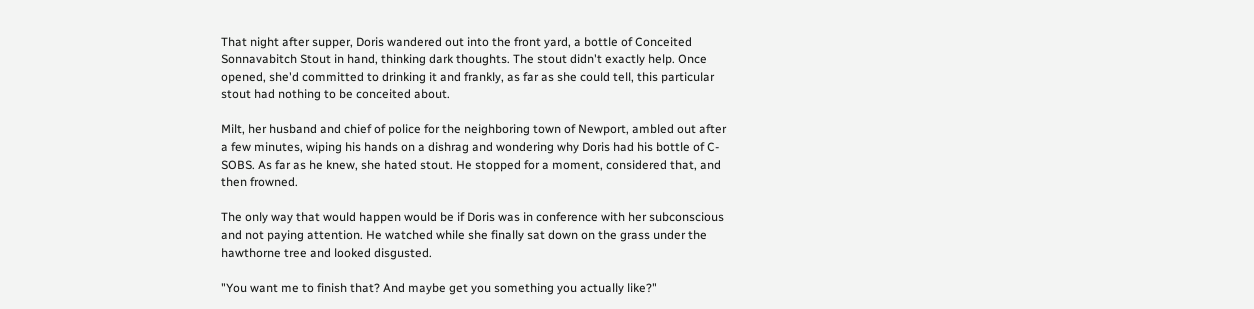That night after supper, Doris wandered out into the front yard, a bottle of Conceited Sonnavabitch Stout in hand, thinking dark thoughts. The stout didn't exactly help. Once opened, she'd committed to drinking it and frankly, as far as she could tell, this particular stout had nothing to be conceited about.

Milt, her husband and chief of police for the neighboring town of Newport, ambled out after a few minutes, wiping his hands on a dishrag and wondering why Doris had his bottle of C-SOBS. As far as he knew, she hated stout. He stopped for a moment, considered that, and then frowned.

The only way that would happen would be if Doris was in conference with her subconscious and not paying attention. He watched while she finally sat down on the grass under the hawthorne tree and looked disgusted.

"You want me to finish that? And maybe get you something you actually like?"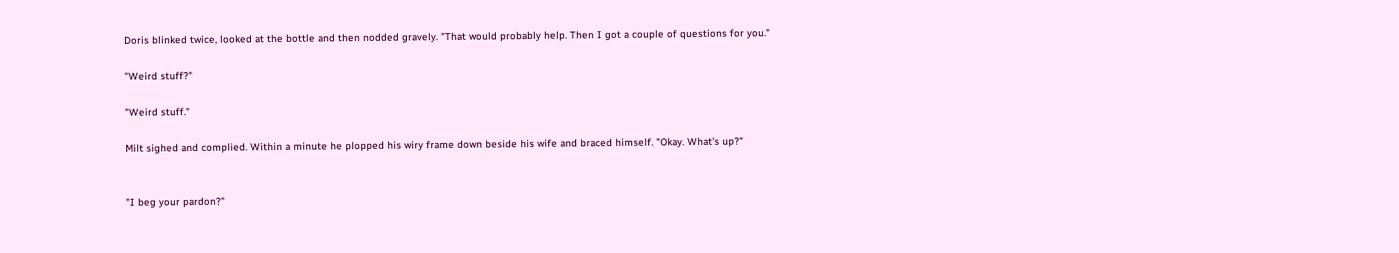Doris blinked twice, looked at the bottle and then nodded gravely. "That would probably help. Then I got a couple of questions for you."

"Weird stuff?"

"Weird stuff."

Milt sighed and complied. Within a minute he plopped his wiry frame down beside his wife and braced himself. "Okay. What's up?"


"I beg your pardon?"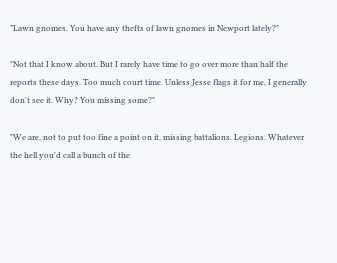"Lawn gnomes. You have any thefts of lawn gnomes in Newport lately?"

"Not that I know about. But I rarely have time to go over more than half the reports these days. Too much court time. Unless Jesse flags it for me, I generally don't see it. Why? You missing some?"

"We are, not to put too fine a point on it, missing battalions. Legions. Whatever the hell you'd call a bunch of the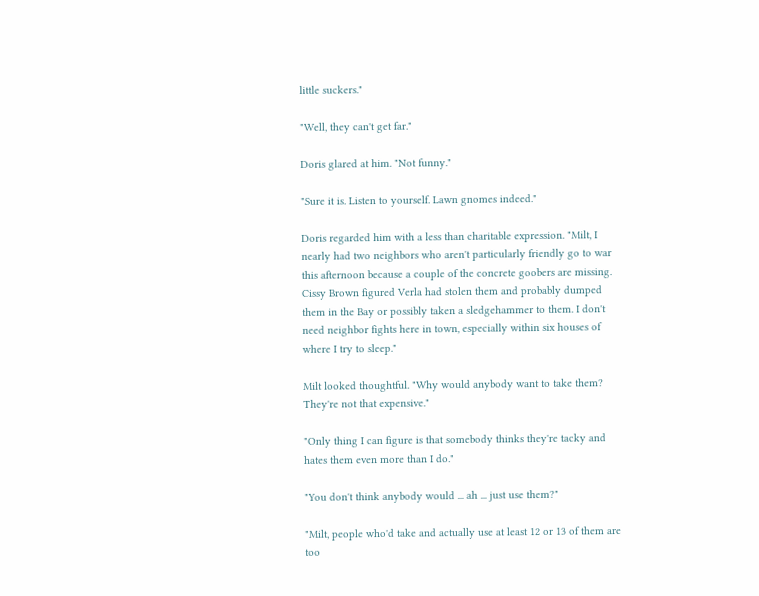little suckers."

"Well, they can't get far."

Doris glared at him. "Not funny."

"Sure it is. Listen to yourself. Lawn gnomes indeed."

Doris regarded him with a less than charitable expression. "Milt, I nearly had two neighbors who aren't particularly friendly go to war this afternoon because a couple of the concrete goobers are missing. Cissy Brown figured Verla had stolen them and probably dumped them in the Bay or possibly taken a sledgehammer to them. I don't need neighbor fights here in town, especially within six houses of where I try to sleep."

Milt looked thoughtful. "Why would anybody want to take them? They're not that expensive."

"Only thing I can figure is that somebody thinks they're tacky and hates them even more than I do."

"You don't think anybody would ... ah ... just use them?"

"Milt, people who'd take and actually use at least 12 or 13 of them are too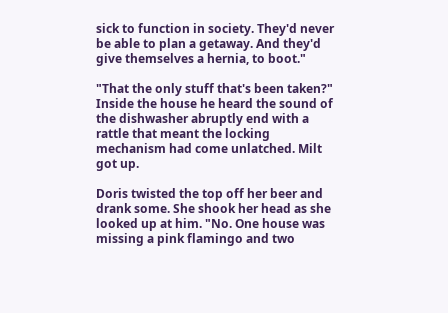sick to function in society. They'd never be able to plan a getaway. And they'd give themselves a hernia, to boot."

"That the only stuff that's been taken?" Inside the house he heard the sound of the dishwasher abruptly end with a rattle that meant the locking mechanism had come unlatched. Milt got up.

Doris twisted the top off her beer and drank some. She shook her head as she looked up at him. "No. One house was missing a pink flamingo and two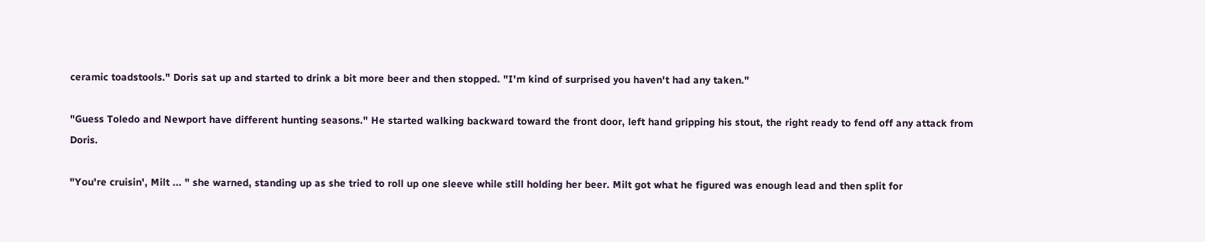ceramic toadstools." Doris sat up and started to drink a bit more beer and then stopped. "I'm kind of surprised you haven't had any taken."

"Guess Toledo and Newport have different hunting seasons." He started walking backward toward the front door, left hand gripping his stout, the right ready to fend off any attack from Doris.

"You're cruisin', Milt ... " she warned, standing up as she tried to roll up one sleeve while still holding her beer. Milt got what he figured was enough lead and then split for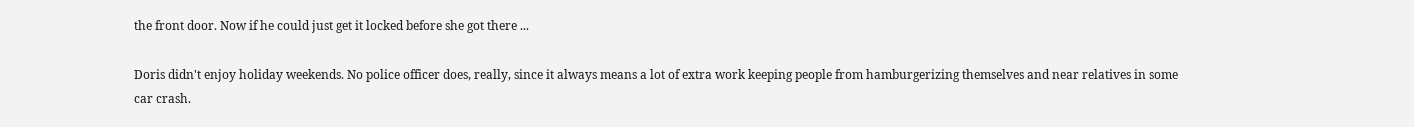the front door. Now if he could just get it locked before she got there ...

Doris didn't enjoy holiday weekends. No police officer does, really, since it always means a lot of extra work keeping people from hamburgerizing themselves and near relatives in some car crash.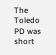The Toledo PD was short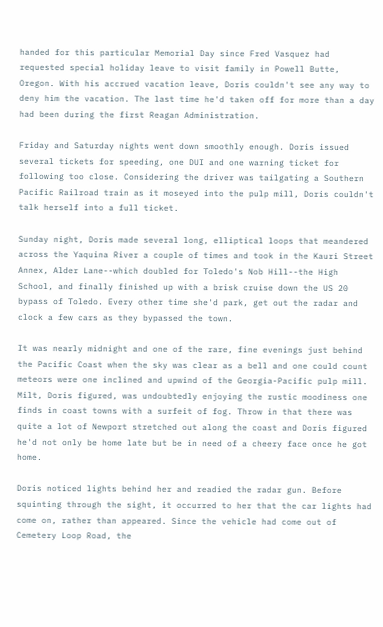handed for this particular Memorial Day since Fred Vasquez had requested special holiday leave to visit family in Powell Butte, Oregon. With his accrued vacation leave, Doris couldn't see any way to deny him the vacation. The last time he'd taken off for more than a day had been during the first Reagan Administration.

Friday and Saturday nights went down smoothly enough. Doris issued several tickets for speeding, one DUI and one warning ticket for following too close. Considering the driver was tailgating a Southern Pacific Railroad train as it moseyed into the pulp mill, Doris couldn't talk herself into a full ticket.

Sunday night, Doris made several long, elliptical loops that meandered across the Yaquina River a couple of times and took in the Kauri Street Annex, Alder Lane--which doubled for Toledo's Nob Hill--the High School, and finally finished up with a brisk cruise down the US 20 bypass of Toledo. Every other time she'd park, get out the radar and clock a few cars as they bypassed the town.

It was nearly midnight and one of the rare, fine evenings just behind the Pacific Coast when the sky was clear as a bell and one could count meteors were one inclined and upwind of the Georgia-Pacific pulp mill. Milt, Doris figured, was undoubtedly enjoying the rustic moodiness one finds in coast towns with a surfeit of fog. Throw in that there was quite a lot of Newport stretched out along the coast and Doris figured he'd not only be home late but be in need of a cheery face once he got home.

Doris noticed lights behind her and readied the radar gun. Before squinting through the sight, it occurred to her that the car lights had come on, rather than appeared. Since the vehicle had come out of Cemetery Loop Road, the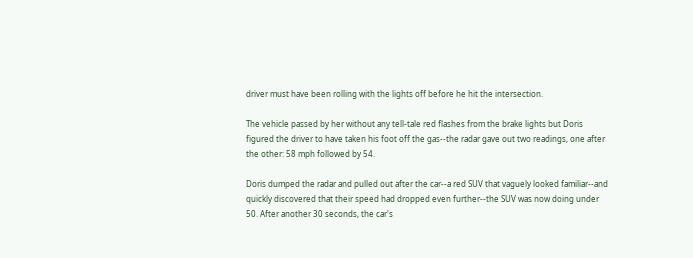driver must have been rolling with the lights off before he hit the intersection.

The vehicle passed by her without any tell-tale red flashes from the brake lights but Doris figured the driver to have taken his foot off the gas--the radar gave out two readings, one after the other: 58 mph followed by 54.

Doris dumped the radar and pulled out after the car--a red SUV that vaguely looked familiar--and quickly discovered that their speed had dropped even further--the SUV was now doing under 50. After another 30 seconds, the car's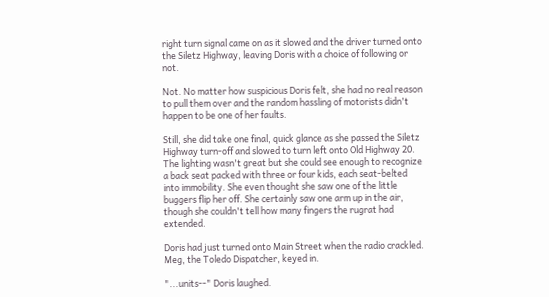right turn signal came on as it slowed and the driver turned onto the Siletz Highway, leaving Doris with a choice of following or not.

Not. No matter how suspicious Doris felt, she had no real reason to pull them over and the random hassling of motorists didn't happen to be one of her faults.

Still, she did take one final, quick glance as she passed the Siletz Highway turn-off and slowed to turn left onto Old Highway 20. The lighting wasn't great but she could see enough to recognize a back seat packed with three or four kids, each seat-belted into immobility. She even thought she saw one of the little buggers flip her off. She certainly saw one arm up in the air, though she couldn't tell how many fingers the rugrat had extended.

Doris had just turned onto Main Street when the radio crackled. Meg, the Toledo Dispatcher, keyed in.

"...units--" Doris laughed.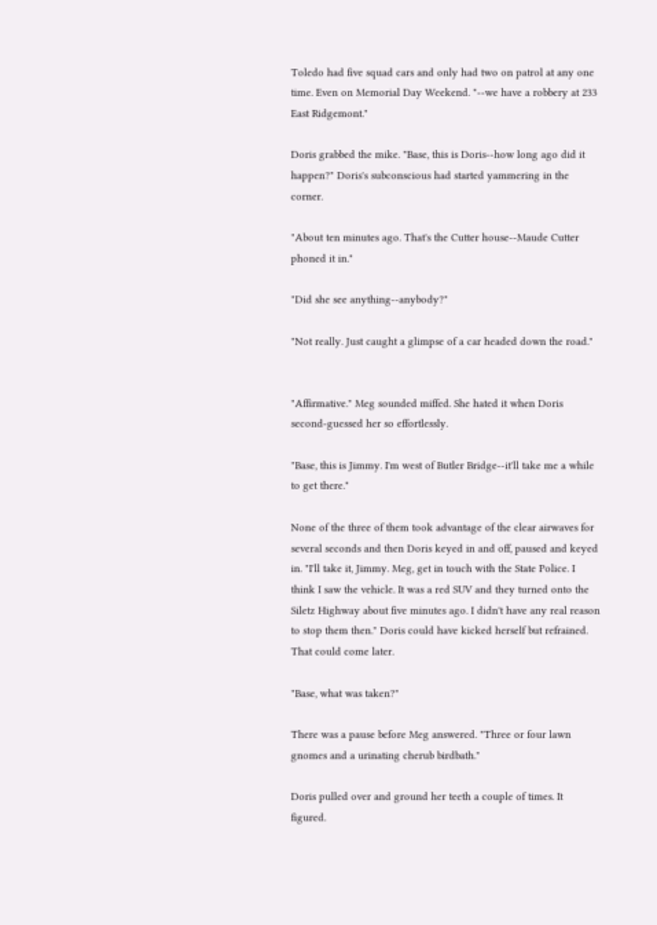Toledo had five squad cars and only had two on patrol at any one time. Even on Memorial Day Weekend. "--we have a robbery at 233 East Ridgemont."

Doris grabbed the mike. "Base, this is Doris--how long ago did it happen?" Doris's subconscious had started yammering in the corner.

"About ten minutes ago. That's the Cutter house--Maude Cutter phoned it in."

"Did she see anything--anybody?"

"Not really. Just caught a glimpse of a car headed down the road."


"Affirmative." Meg sounded miffed. She hated it when Doris second-guessed her so effortlessly.

"Base, this is Jimmy. I'm west of Butler Bridge--it'll take me a while to get there."

None of the three of them took advantage of the clear airwaves for several seconds and then Doris keyed in and off, paused and keyed in. "I'll take it, Jimmy. Meg, get in touch with the State Police. I think I saw the vehicle. It was a red SUV and they turned onto the Siletz Highway about five minutes ago. I didn't have any real reason to stop them then." Doris could have kicked herself but refrained. That could come later.

"Base, what was taken?"

There was a pause before Meg answered. "Three or four lawn gnomes and a urinating cherub birdbath."

Doris pulled over and ground her teeth a couple of times. It figured.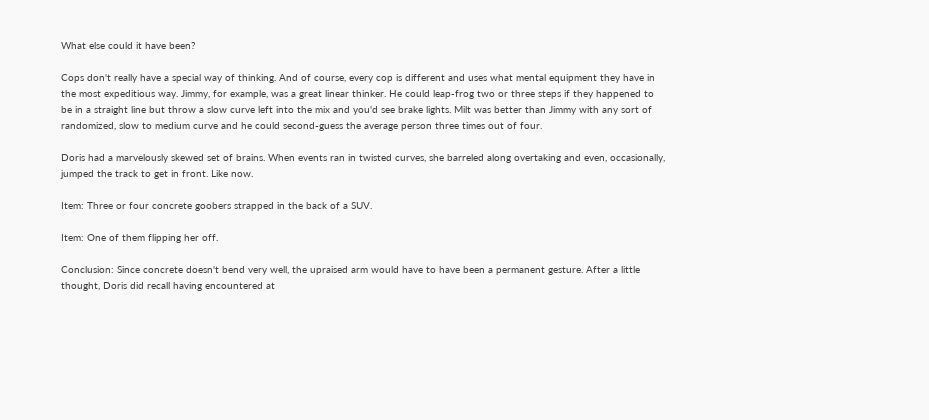What else could it have been?

Cops don't really have a special way of thinking. And of course, every cop is different and uses what mental equipment they have in the most expeditious way. Jimmy, for example, was a great linear thinker. He could leap-frog two or three steps if they happened to be in a straight line but throw a slow curve left into the mix and you'd see brake lights. Milt was better than Jimmy with any sort of randomized, slow to medium curve and he could second-guess the average person three times out of four.

Doris had a marvelously skewed set of brains. When events ran in twisted curves, she barreled along overtaking and even, occasionally, jumped the track to get in front. Like now.

Item: Three or four concrete goobers strapped in the back of a SUV.

Item: One of them flipping her off.

Conclusion: Since concrete doesn't bend very well, the upraised arm would have to have been a permanent gesture. After a little thought, Doris did recall having encountered at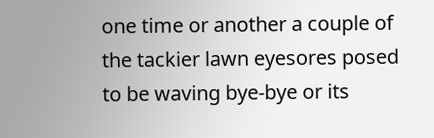one time or another a couple of the tackier lawn eyesores posed to be waving bye-bye or its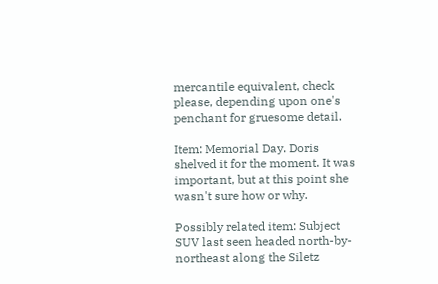mercantile equivalent, check please, depending upon one's penchant for gruesome detail.

Item: Memorial Day. Doris shelved it for the moment. It was important, but at this point she wasn't sure how or why.

Possibly related item: Subject SUV last seen headed north-by-northeast along the Siletz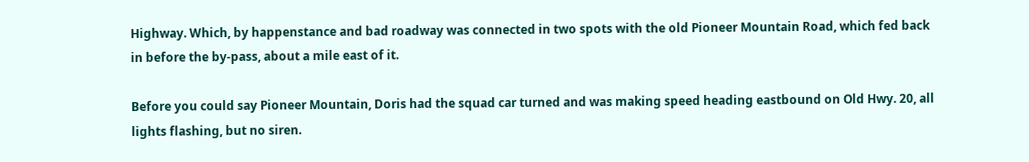Highway. Which, by happenstance and bad roadway was connected in two spots with the old Pioneer Mountain Road, which fed back in before the by-pass, about a mile east of it.

Before you could say Pioneer Mountain, Doris had the squad car turned and was making speed heading eastbound on Old Hwy. 20, all lights flashing, but no siren.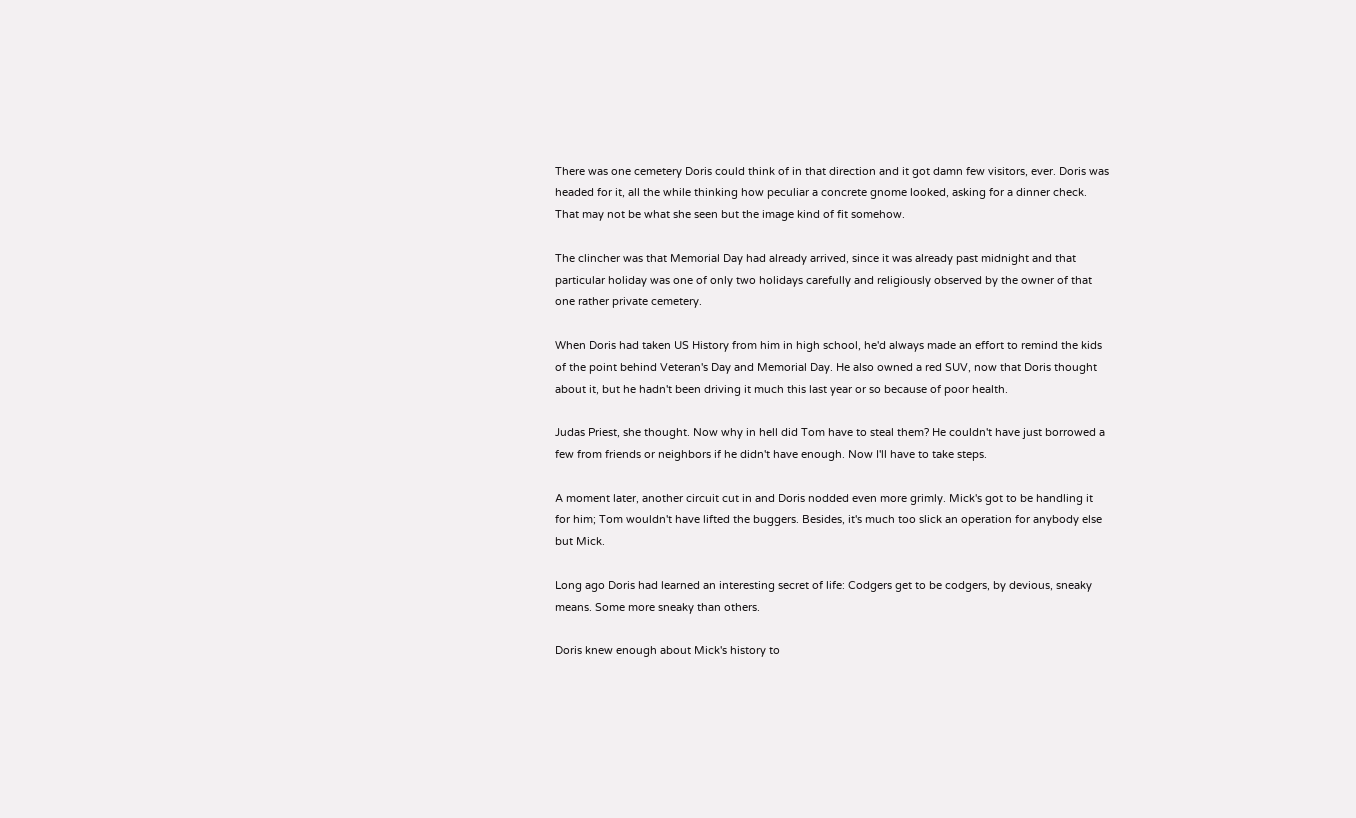There was one cemetery Doris could think of in that direction and it got damn few visitors, ever. Doris was headed for it, all the while thinking how peculiar a concrete gnome looked, asking for a dinner check. That may not be what she seen but the image kind of fit somehow.

The clincher was that Memorial Day had already arrived, since it was already past midnight and that particular holiday was one of only two holidays carefully and religiously observed by the owner of that one rather private cemetery.

When Doris had taken US History from him in high school, he'd always made an effort to remind the kids of the point behind Veteran's Day and Memorial Day. He also owned a red SUV, now that Doris thought about it, but he hadn't been driving it much this last year or so because of poor health.

Judas Priest, she thought. Now why in hell did Tom have to steal them? He couldn't have just borrowed a few from friends or neighbors if he didn't have enough. Now I'll have to take steps.

A moment later, another circuit cut in and Doris nodded even more grimly. Mick's got to be handling it for him; Tom wouldn't have lifted the buggers. Besides, it's much too slick an operation for anybody else but Mick.

Long ago Doris had learned an interesting secret of life: Codgers get to be codgers, by devious, sneaky means. Some more sneaky than others.

Doris knew enough about Mick's history to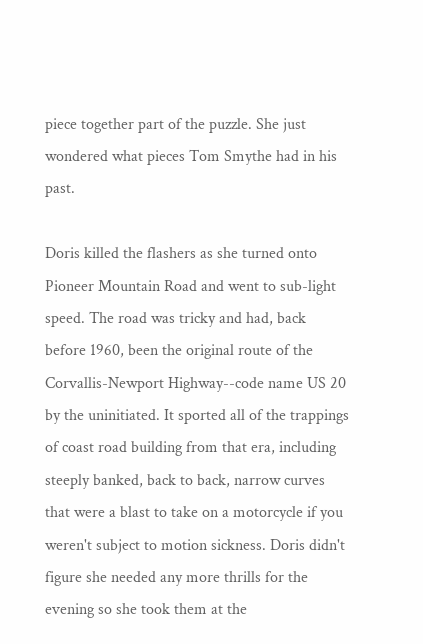piece together part of the puzzle. She just wondered what pieces Tom Smythe had in his past.

Doris killed the flashers as she turned onto Pioneer Mountain Road and went to sub-light speed. The road was tricky and had, back before 1960, been the original route of the Corvallis-Newport Highway--code name US 20 by the uninitiated. It sported all of the trappings of coast road building from that era, including steeply banked, back to back, narrow curves that were a blast to take on a motorcycle if you weren't subject to motion sickness. Doris didn't figure she needed any more thrills for the evening so she took them at the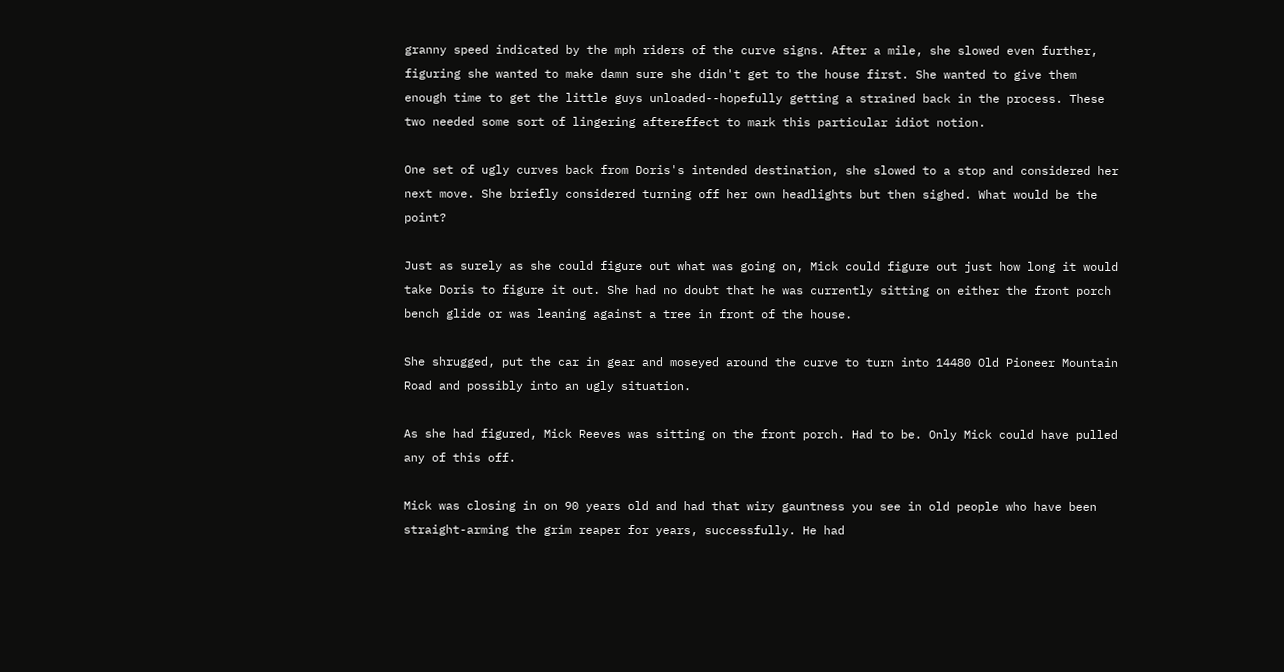granny speed indicated by the mph riders of the curve signs. After a mile, she slowed even further, figuring she wanted to make damn sure she didn't get to the house first. She wanted to give them enough time to get the little guys unloaded--hopefully getting a strained back in the process. These two needed some sort of lingering aftereffect to mark this particular idiot notion.

One set of ugly curves back from Doris's intended destination, she slowed to a stop and considered her next move. She briefly considered turning off her own headlights but then sighed. What would be the point?

Just as surely as she could figure out what was going on, Mick could figure out just how long it would take Doris to figure it out. She had no doubt that he was currently sitting on either the front porch bench glide or was leaning against a tree in front of the house.

She shrugged, put the car in gear and moseyed around the curve to turn into 14480 Old Pioneer Mountain Road and possibly into an ugly situation.

As she had figured, Mick Reeves was sitting on the front porch. Had to be. Only Mick could have pulled any of this off.

Mick was closing in on 90 years old and had that wiry gauntness you see in old people who have been straight-arming the grim reaper for years, successfully. He had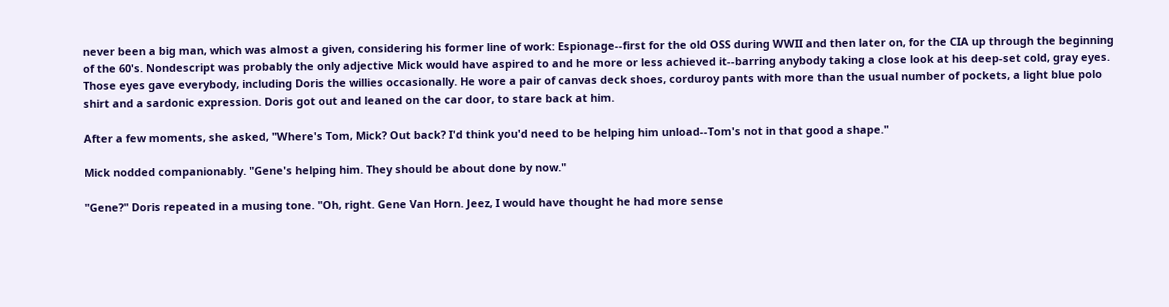never been a big man, which was almost a given, considering his former line of work: Espionage--first for the old OSS during WWII and then later on, for the CIA up through the beginning of the 60's. Nondescript was probably the only adjective Mick would have aspired to and he more or less achieved it--barring anybody taking a close look at his deep-set cold, gray eyes. Those eyes gave everybody, including Doris the willies occasionally. He wore a pair of canvas deck shoes, corduroy pants with more than the usual number of pockets, a light blue polo shirt and a sardonic expression. Doris got out and leaned on the car door, to stare back at him.

After a few moments, she asked, "Where's Tom, Mick? Out back? I'd think you'd need to be helping him unload--Tom's not in that good a shape."

Mick nodded companionably. "Gene's helping him. They should be about done by now."

"Gene?" Doris repeated in a musing tone. "Oh, right. Gene Van Horn. Jeez, I would have thought he had more sense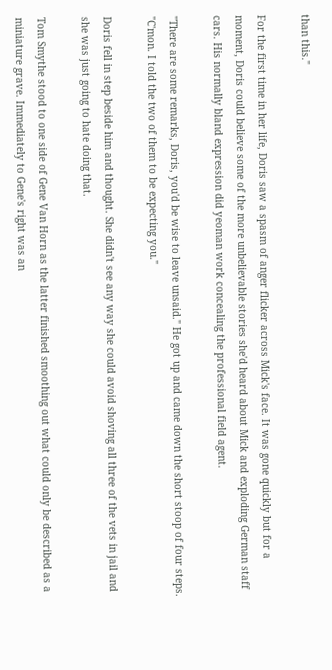than this."

For the first time in her life, Doris saw a spasm of anger flicker across Mick's face. It was gone quickly but for a moment, Doris could believe some of the more unbelievable stories she'd heard about Mick and exploding German staff cars. His normally bland expression did yeoman work concealing the professional field agent.

"There are some remarks, Doris, you'd be wise to leave unsaid." He got up and came down the short stoop of four steps. "C'mon. I told the two of them to be expecting you."

Doris fell in step beside him and thought. She didn't see any way she could avoid shoving all three of the vets in jail and she was just going to hate doing that.

Tom Smythe stood to one side of Gene Van Horn as the latter finished smoothing out what could only be described as a miniature grave. Immediately to Gene's right was an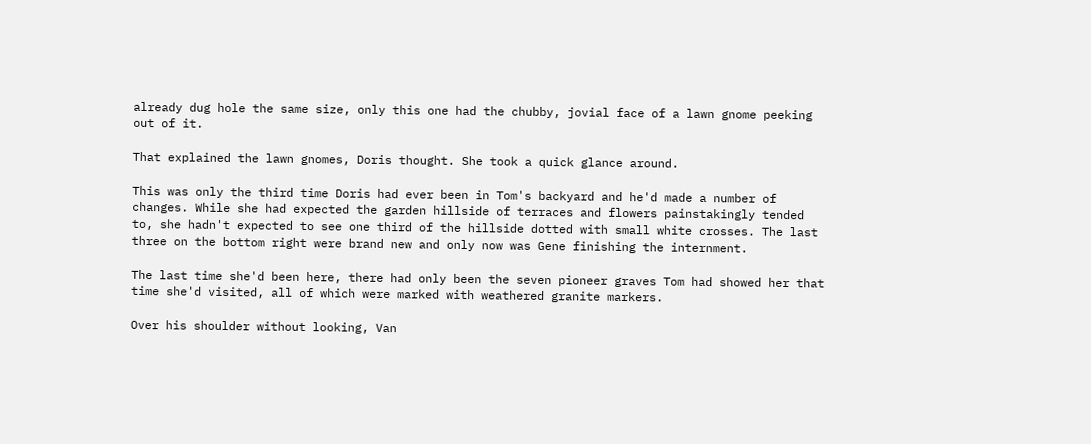already dug hole the same size, only this one had the chubby, jovial face of a lawn gnome peeking out of it.

That explained the lawn gnomes, Doris thought. She took a quick glance around.

This was only the third time Doris had ever been in Tom's backyard and he'd made a number of changes. While she had expected the garden hillside of terraces and flowers painstakingly tended to, she hadn't expected to see one third of the hillside dotted with small white crosses. The last three on the bottom right were brand new and only now was Gene finishing the internment.

The last time she'd been here, there had only been the seven pioneer graves Tom had showed her that time she'd visited, all of which were marked with weathered granite markers.

Over his shoulder without looking, Van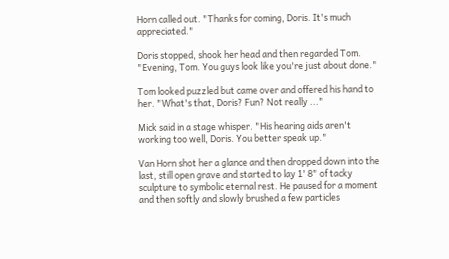Horn called out. "Thanks for coming, Doris. It's much appreciated."

Doris stopped, shook her head and then regarded Tom. "Evening, Tom. You guys look like you're just about done."

Tom looked puzzled but came over and offered his hand to her. "What's that, Doris? Fun? Not really ..."

Mick said in a stage whisper. "His hearing aids aren't working too well, Doris. You better speak up."

Van Horn shot her a glance and then dropped down into the last, still open grave and started to lay 1' 8" of tacky sculpture to symbolic eternal rest. He paused for a moment and then softly and slowly brushed a few particles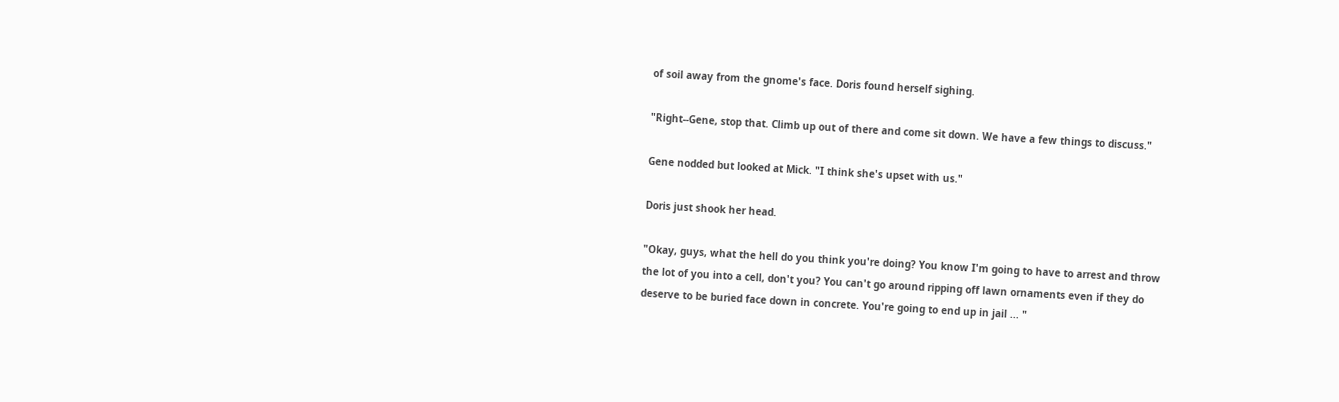of soil away from the gnome's face. Doris found herself sighing.

"Right--Gene, stop that. Climb up out of there and come sit down. We have a few things to discuss."

Gene nodded but looked at Mick. "I think she's upset with us."

Doris just shook her head.

"Okay, guys, what the hell do you think you're doing? You know I'm going to have to arrest and throw the lot of you into a cell, don't you? You can't go around ripping off lawn ornaments even if they do deserve to be buried face down in concrete. You're going to end up in jail ... "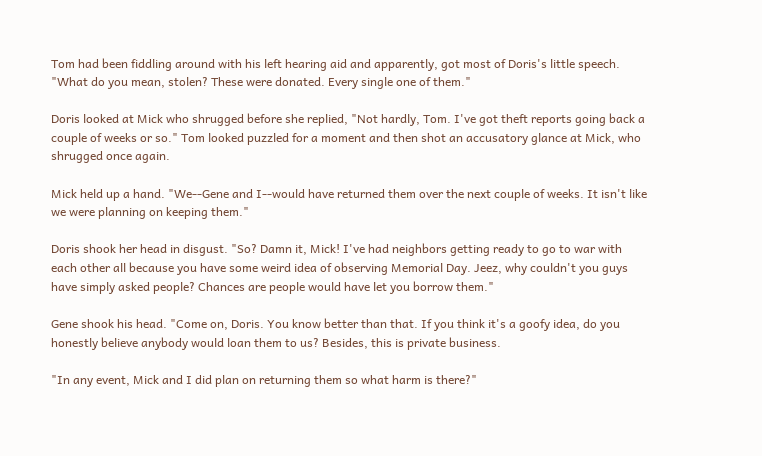Tom had been fiddling around with his left hearing aid and apparently, got most of Doris's little speech. "What do you mean, stolen? These were donated. Every single one of them."

Doris looked at Mick who shrugged before she replied, "Not hardly, Tom. I've got theft reports going back a couple of weeks or so." Tom looked puzzled for a moment and then shot an accusatory glance at Mick, who shrugged once again.

Mick held up a hand. "We--Gene and I--would have returned them over the next couple of weeks. It isn't like we were planning on keeping them."

Doris shook her head in disgust. "So? Damn it, Mick! I've had neighbors getting ready to go to war with each other all because you have some weird idea of observing Memorial Day. Jeez, why couldn't you guys have simply asked people? Chances are people would have let you borrow them."

Gene shook his head. "Come on, Doris. You know better than that. If you think it's a goofy idea, do you honestly believe anybody would loan them to us? Besides, this is private business.

"In any event, Mick and I did plan on returning them so what harm is there?"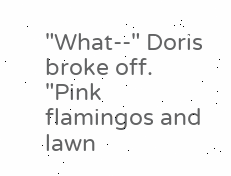"What--" Doris broke off. "Pink flamingos and lawn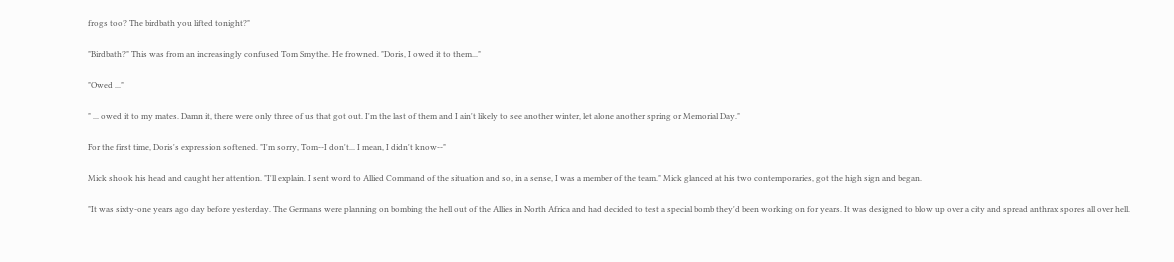frogs too? The birdbath you lifted tonight?"

"Birdbath?" This was from an increasingly confused Tom Smythe. He frowned. "Doris, I owed it to them..."

"Owed ..."

" ... owed it to my mates. Damn it, there were only three of us that got out. I'm the last of them and I ain't likely to see another winter, let alone another spring or Memorial Day."

For the first time, Doris's expression softened. "I'm sorry, Tom--I don't... I mean, I didn't know--"

Mick shook his head and caught her attention. "I'll explain. I sent word to Allied Command of the situation and so, in a sense, I was a member of the team." Mick glanced at his two contemporaries, got the high sign and began.

"It was sixty-one years ago day before yesterday. The Germans were planning on bombing the hell out of the Allies in North Africa and had decided to test a special bomb they'd been working on for years. It was designed to blow up over a city and spread anthrax spores all over hell.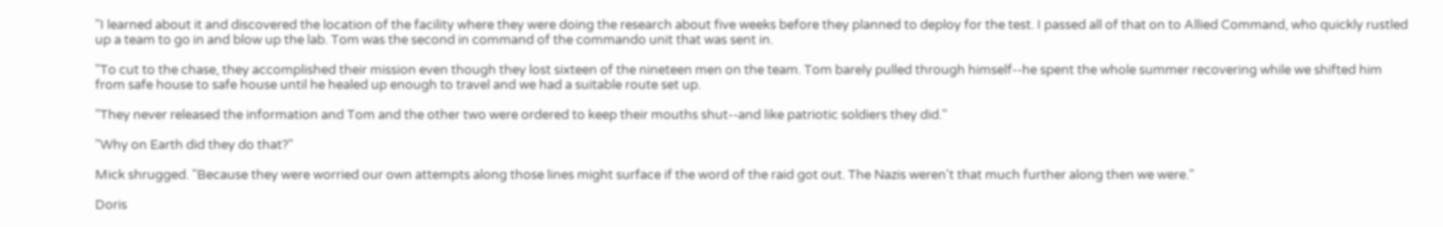"I learned about it and discovered the location of the facility where they were doing the research about five weeks before they planned to deploy for the test. I passed all of that on to Allied Command, who quickly rustled up a team to go in and blow up the lab. Tom was the second in command of the commando unit that was sent in.

"To cut to the chase, they accomplished their mission even though they lost sixteen of the nineteen men on the team. Tom barely pulled through himself--he spent the whole summer recovering while we shifted him from safe house to safe house until he healed up enough to travel and we had a suitable route set up.

"They never released the information and Tom and the other two were ordered to keep their mouths shut--and like patriotic soldiers they did."

"Why on Earth did they do that?"

Mick shrugged. "Because they were worried our own attempts along those lines might surface if the word of the raid got out. The Nazis weren't that much further along then we were."

Doris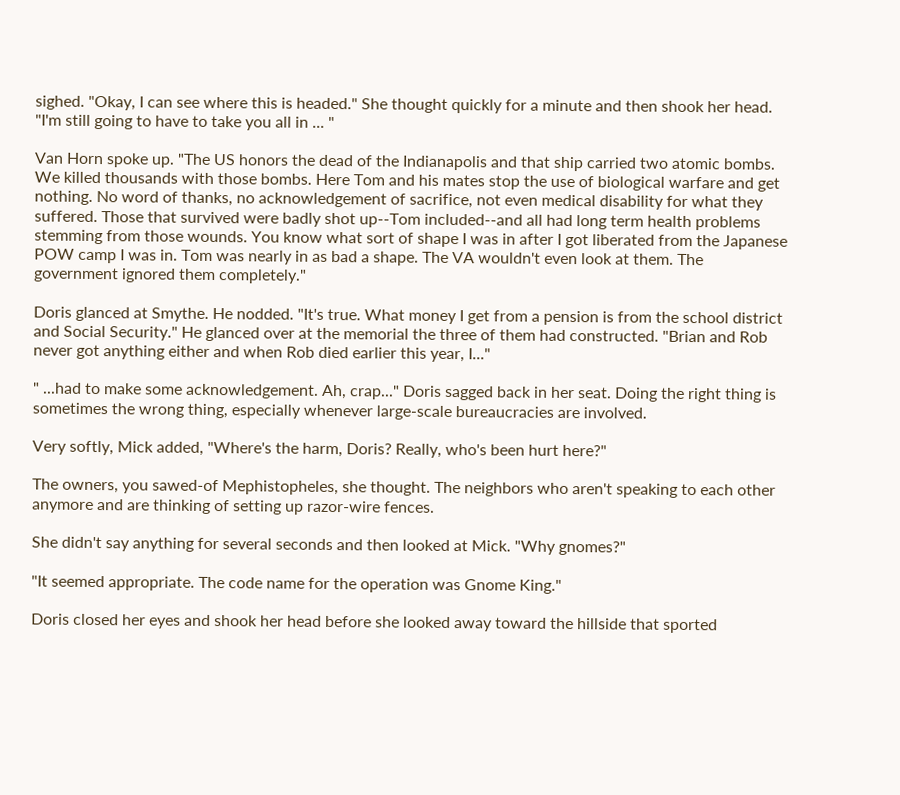sighed. "Okay, I can see where this is headed." She thought quickly for a minute and then shook her head. "I'm still going to have to take you all in ... "

Van Horn spoke up. "The US honors the dead of the Indianapolis and that ship carried two atomic bombs. We killed thousands with those bombs. Here Tom and his mates stop the use of biological warfare and get nothing. No word of thanks, no acknowledgement of sacrifice, not even medical disability for what they suffered. Those that survived were badly shot up--Tom included--and all had long term health problems stemming from those wounds. You know what sort of shape I was in after I got liberated from the Japanese POW camp I was in. Tom was nearly in as bad a shape. The VA wouldn't even look at them. The government ignored them completely."

Doris glanced at Smythe. He nodded. "It's true. What money I get from a pension is from the school district and Social Security." He glanced over at the memorial the three of them had constructed. "Brian and Rob never got anything either and when Rob died earlier this year, I..."

" ...had to make some acknowledgement. Ah, crap..." Doris sagged back in her seat. Doing the right thing is sometimes the wrong thing, especially whenever large-scale bureaucracies are involved.

Very softly, Mick added, "Where's the harm, Doris? Really, who's been hurt here?"

The owners, you sawed-of Mephistopheles, she thought. The neighbors who aren't speaking to each other anymore and are thinking of setting up razor-wire fences.

She didn't say anything for several seconds and then looked at Mick. "Why gnomes?"

"It seemed appropriate. The code name for the operation was Gnome King."

Doris closed her eyes and shook her head before she looked away toward the hillside that sported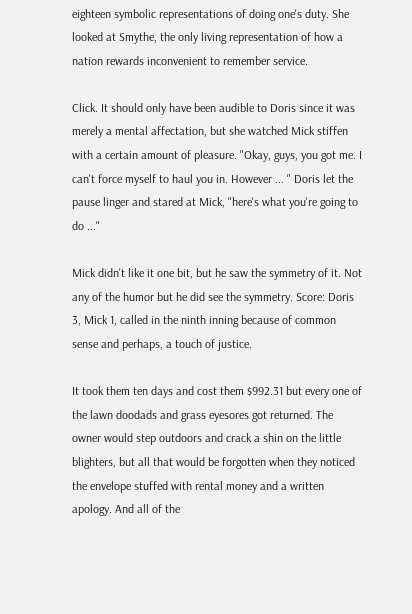eighteen symbolic representations of doing one's duty. She looked at Smythe, the only living representation of how a nation rewards inconvenient to remember service.

Click. It should only have been audible to Doris since it was merely a mental affectation, but she watched Mick stiffen with a certain amount of pleasure. "Okay, guys, you got me. I can't force myself to haul you in. However ... " Doris let the pause linger and stared at Mick, "here's what you're going to do ..."

Mick didn't like it one bit, but he saw the symmetry of it. Not any of the humor but he did see the symmetry. Score: Doris 3, Mick 1, called in the ninth inning because of common sense and perhaps, a touch of justice.

It took them ten days and cost them $992.31 but every one of the lawn doodads and grass eyesores got returned. The owner would step outdoors and crack a shin on the little blighters, but all that would be forgotten when they noticed the envelope stuffed with rental money and a written apology. And all of the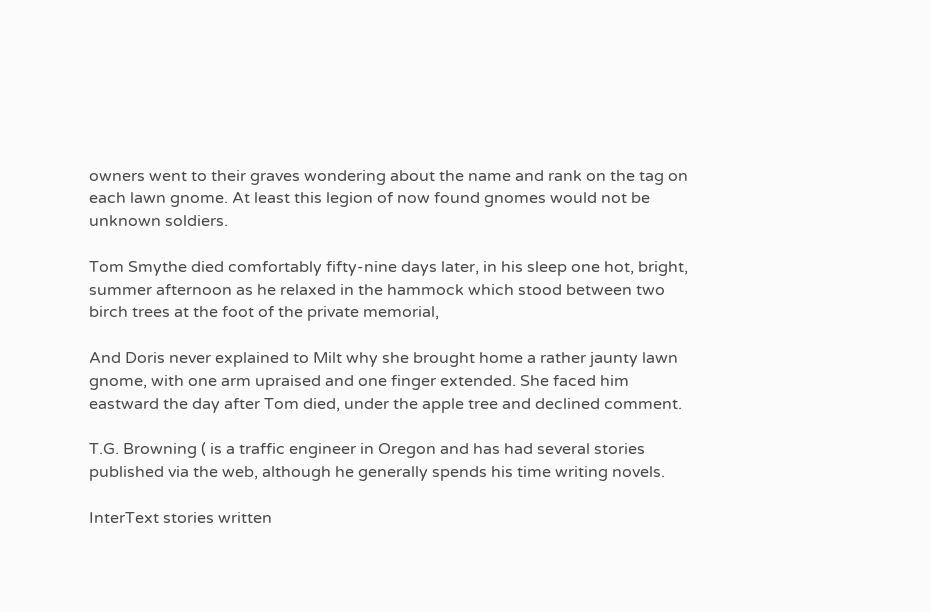owners went to their graves wondering about the name and rank on the tag on each lawn gnome. At least this legion of now found gnomes would not be unknown soldiers.

Tom Smythe died comfortably fifty-nine days later, in his sleep one hot, bright, summer afternoon as he relaxed in the hammock which stood between two birch trees at the foot of the private memorial,

And Doris never explained to Milt why she brought home a rather jaunty lawn gnome, with one arm upraised and one finger extended. She faced him eastward the day after Tom died, under the apple tree and declined comment.

T.G. Browning ( is a traffic engineer in Oregon and has had several stories published via the web, although he generally spends his time writing novels.

InterText stories written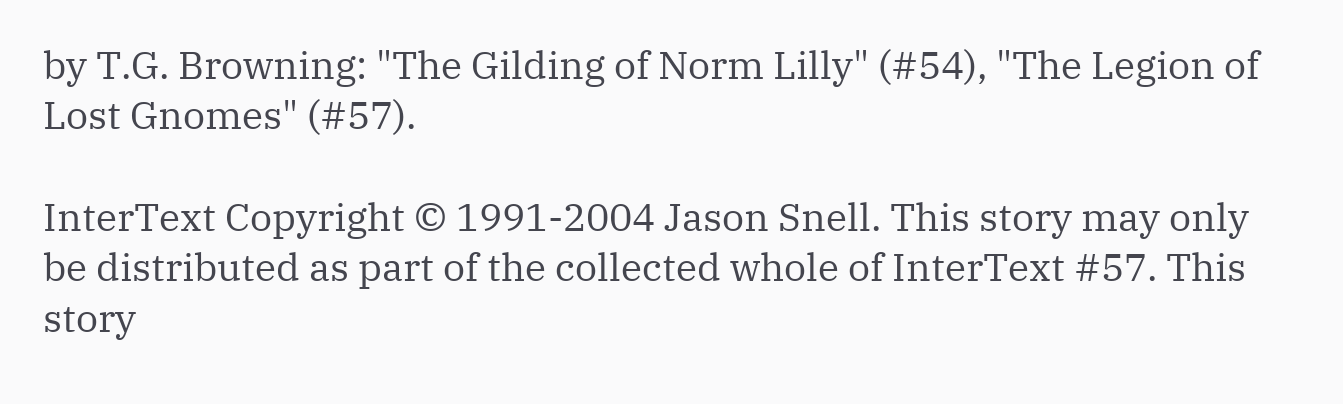by T.G. Browning: "The Gilding of Norm Lilly" (#54), "The Legion of Lost Gnomes" (#57).

InterText Copyright © 1991-2004 Jason Snell. This story may only be distributed as part of the collected whole of InterText #57. This story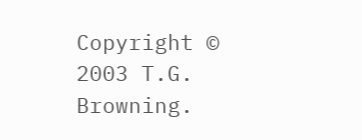Copyright © 2003 T.G. Browning.